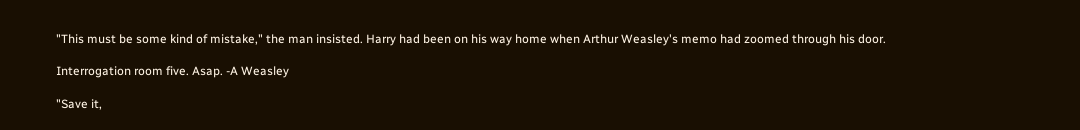"This must be some kind of mistake," the man insisted. Harry had been on his way home when Arthur Weasley's memo had zoomed through his door.

Interrogation room five. Asap. -A Weasley

"Save it,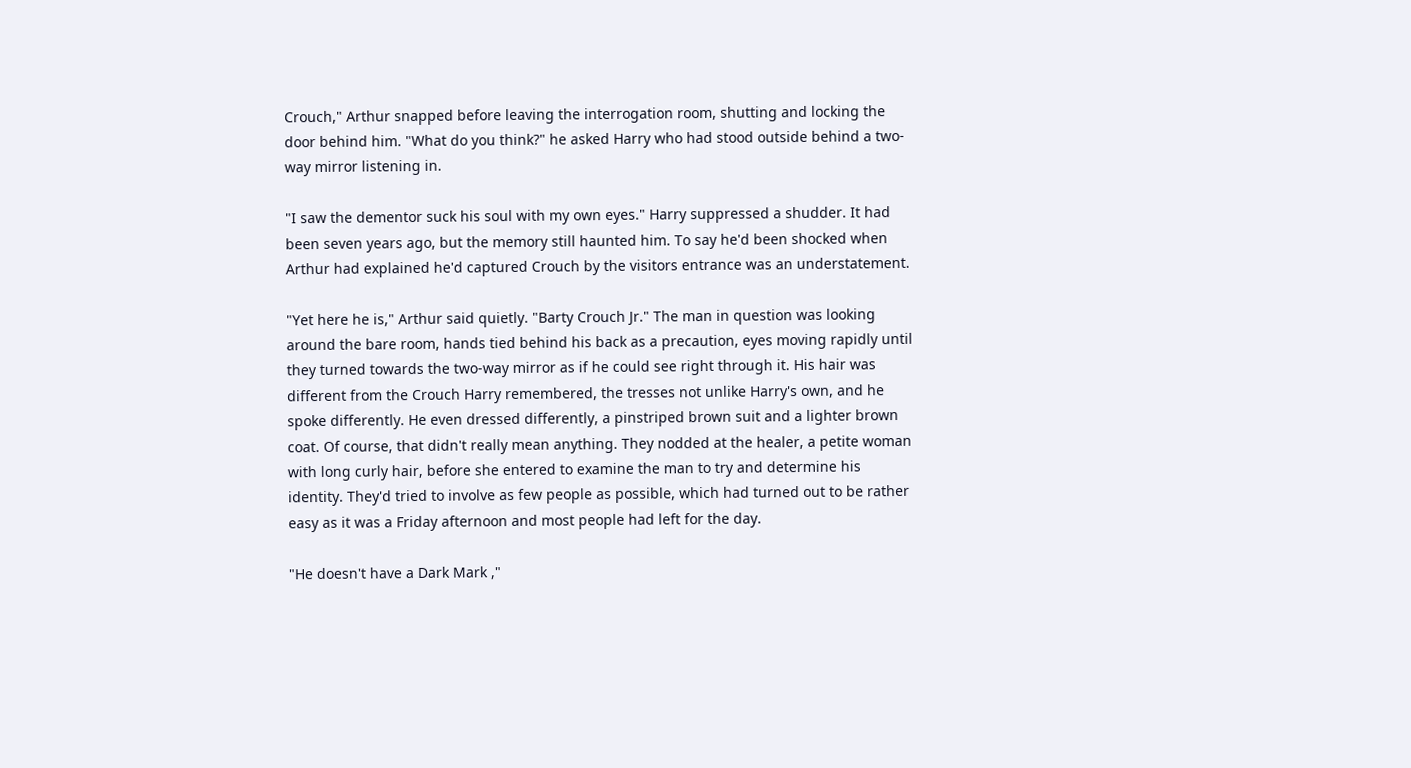Crouch," Arthur snapped before leaving the interrogation room, shutting and locking the door behind him. "What do you think?" he asked Harry who had stood outside behind a two-way mirror listening in.

"I saw the dementor suck his soul with my own eyes." Harry suppressed a shudder. It had been seven years ago, but the memory still haunted him. To say he'd been shocked when Arthur had explained he'd captured Crouch by the visitors entrance was an understatement.

"Yet here he is," Arthur said quietly. "Barty Crouch Jr." The man in question was looking around the bare room, hands tied behind his back as a precaution, eyes moving rapidly until they turned towards the two-way mirror as if he could see right through it. His hair was different from the Crouch Harry remembered, the tresses not unlike Harry's own, and he spoke differently. He even dressed differently, a pinstriped brown suit and a lighter brown coat. Of course, that didn't really mean anything. They nodded at the healer, a petite woman with long curly hair, before she entered to examine the man to try and determine his identity. They'd tried to involve as few people as possible, which had turned out to be rather easy as it was a Friday afternoon and most people had left for the day.

"He doesn't have a Dark Mark ,"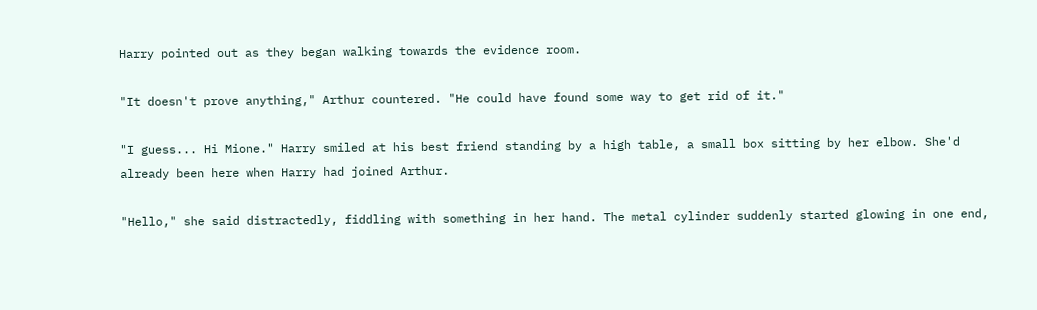Harry pointed out as they began walking towards the evidence room.

"It doesn't prove anything," Arthur countered. "He could have found some way to get rid of it."

"I guess... Hi Mione." Harry smiled at his best friend standing by a high table, a small box sitting by her elbow. She'd already been here when Harry had joined Arthur.

"Hello," she said distractedly, fiddling with something in her hand. The metal cylinder suddenly started glowing in one end,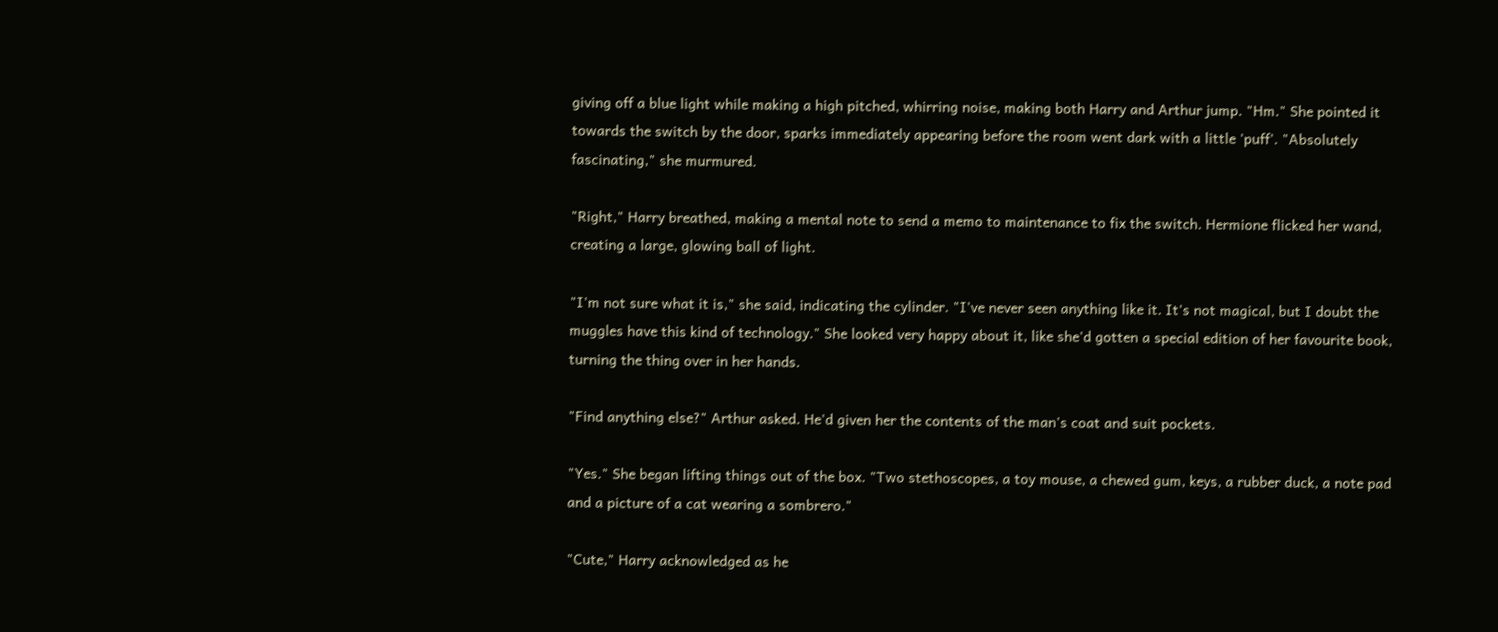giving off a blue light while making a high pitched, whirring noise, making both Harry and Arthur jump. "Hm." She pointed it towards the switch by the door, sparks immediately appearing before the room went dark with a little 'puff'. "Absolutely fascinating," she murmured.

"Right," Harry breathed, making a mental note to send a memo to maintenance to fix the switch. Hermione flicked her wand, creating a large, glowing ball of light.

"I'm not sure what it is," she said, indicating the cylinder. "I've never seen anything like it. It's not magical, but I doubt the muggles have this kind of technology." She looked very happy about it, like she'd gotten a special edition of her favourite book, turning the thing over in her hands.

"Find anything else?" Arthur asked. He'd given her the contents of the man's coat and suit pockets.

"Yes." She began lifting things out of the box. "Two stethoscopes, a toy mouse, a chewed gum, keys, a rubber duck, a note pad and a picture of a cat wearing a sombrero."

"Cute," Harry acknowledged as he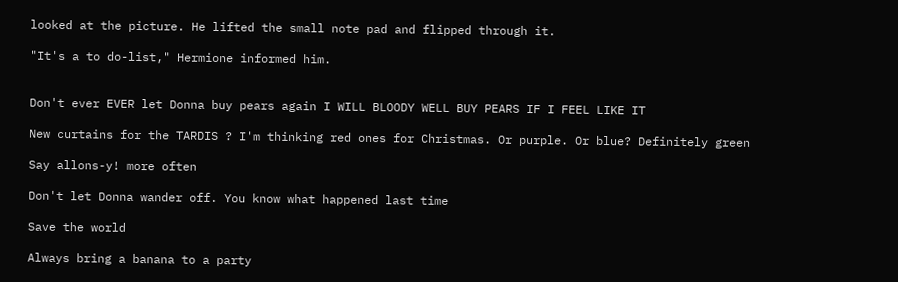looked at the picture. He lifted the small note pad and flipped through it.

"It's a to do-list," Hermione informed him.


Don't ever EVER let Donna buy pears again I WILL BLOODY WELL BUY PEARS IF I FEEL LIKE IT

New curtains for the TARDIS ? I'm thinking red ones for Christmas. Or purple. Or blue? Definitely green

Say allons-y! more often

Don't let Donna wander off. You know what happened last time

Save the world

Always bring a banana to a party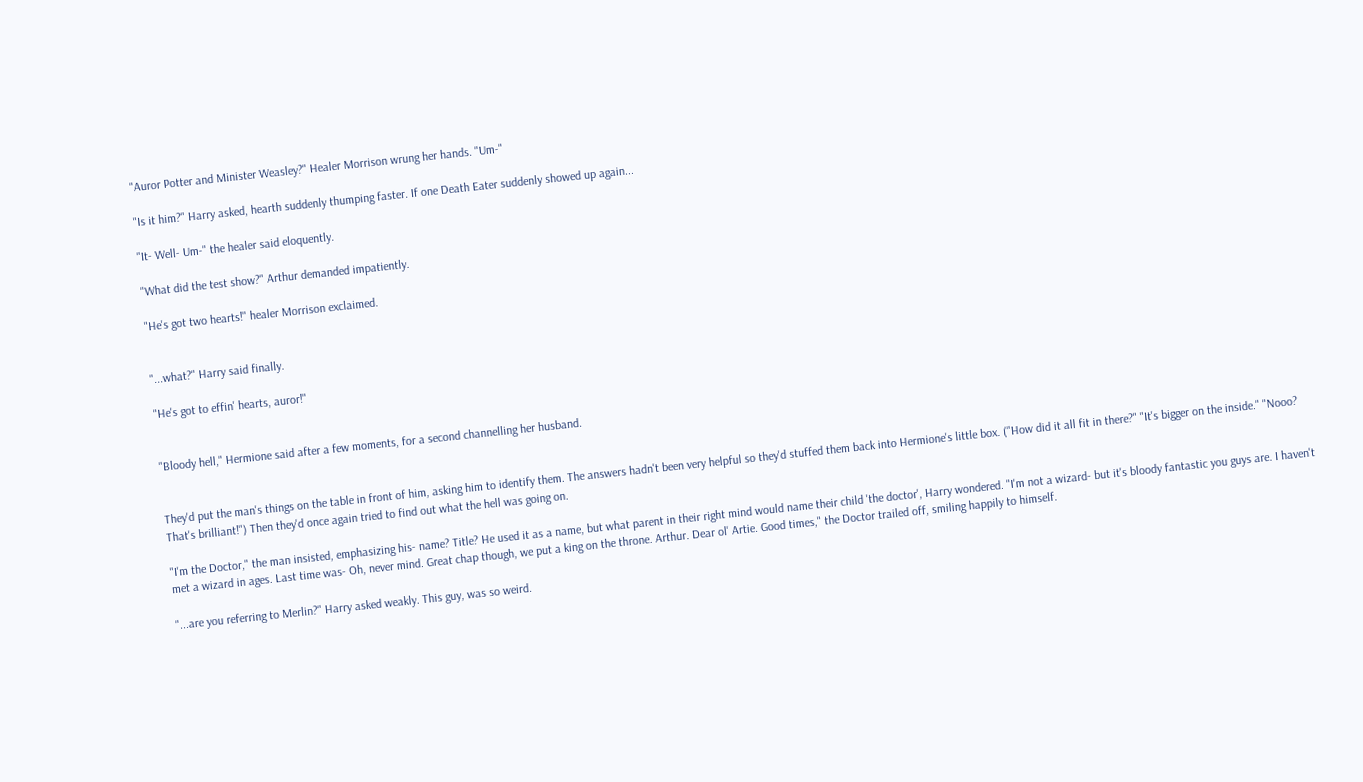"Auror Potter and Minister Weasley?" Healer Morrison wrung her hands. "Um-"

"Is it him?" Harry asked, hearth suddenly thumping faster. If one Death Eater suddenly showed up again...

"It- Well- Um-" the healer said eloquently.

"What did the test show?" Arthur demanded impatiently.

"He's got two hearts!" healer Morrison exclaimed.


"...what?" Harry said finally.

"He's got to effin' hearts, auror!"


"Bloody hell," Hermione said after a few moments, for a second channelling her husband.


They'd put the man's things on the table in front of him, asking him to identify them. The answers hadn't been very helpful so they'd stuffed them back into Hermione's little box. ("How did it all fit in there?" "It's bigger on the inside." "Nooo? That's brilliant!") Then they'd once again tried to find out what the hell was going on.

"I'm the Doctor," the man insisted, emphasizing his- name? Title? He used it as a name, but what parent in their right mind would name their child 'the doctor', Harry wondered. "I'm not a wizard- but it's bloody fantastic you guys are. I haven't met a wizard in ages. Last time was- Oh, never mind. Great chap though, we put a king on the throne. Arthur. Dear ol' Artie. Good times," the Doctor trailed off, smiling happily to himself.

"...are you referring to Merlin?" Harry asked weakly. This guy, was so weird.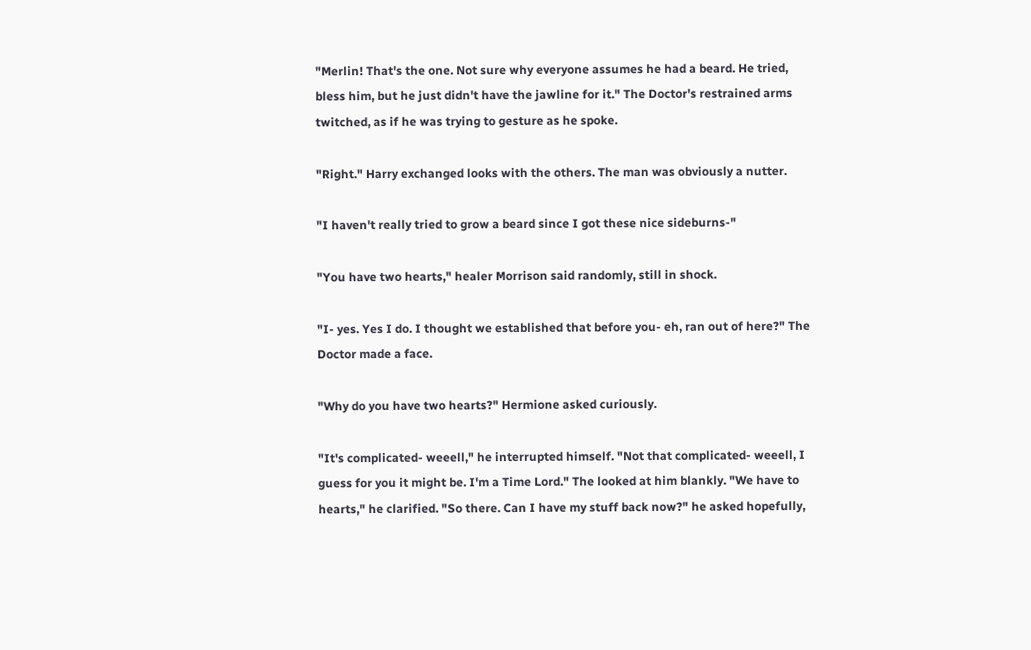"Merlin! That's the one. Not sure why everyone assumes he had a beard. He tried, bless him, but he just didn't have the jawline for it." The Doctor's restrained arms twitched, as if he was trying to gesture as he spoke.

"Right." Harry exchanged looks with the others. The man was obviously a nutter.

"I haven't really tried to grow a beard since I got these nice sideburns-"

"You have two hearts," healer Morrison said randomly, still in shock.

"I- yes. Yes I do. I thought we established that before you- eh, ran out of here?" The Doctor made a face.

"Why do you have two hearts?" Hermione asked curiously.

"It's complicated- weeell," he interrupted himself. "Not that complicated- weeell, I guess for you it might be. I'm a Time Lord." The looked at him blankly. "We have to hearts," he clarified. "So there. Can I have my stuff back now?" he asked hopefully,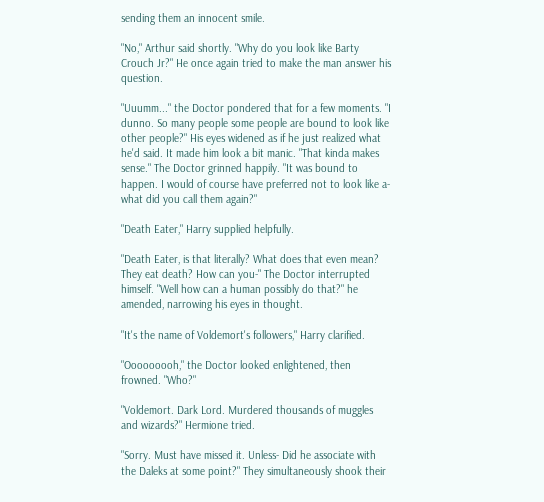sending them an innocent smile.

"No," Arthur said shortly. "Why do you look like Barty Crouch Jr?" He once again tried to make the man answer his question.

"Uuumm..." the Doctor pondered that for a few moments. "I dunno. So many people some people are bound to look like other people?" His eyes widened as if he just realized what he'd said. It made him look a bit manic. "That kinda makes sense." The Doctor grinned happily. "It was bound to happen. I would of course have preferred not to look like a- what did you call them again?"

"Death Eater," Harry supplied helpfully.

"Death Eater, is that literally? What does that even mean? They eat death? How can you-" The Doctor interrupted himself. "Well how can a human possibly do that?" he amended, narrowing his eyes in thought.

"It's the name of Voldemort's followers," Harry clarified.

"Ooooooooh," the Doctor looked enlightened, then frowned. "Who?"

"Voldemort. Dark Lord. Murdered thousands of muggles and wizards?" Hermione tried.

"Sorry. Must have missed it. Unless- Did he associate with the Daleks at some point?" They simultaneously shook their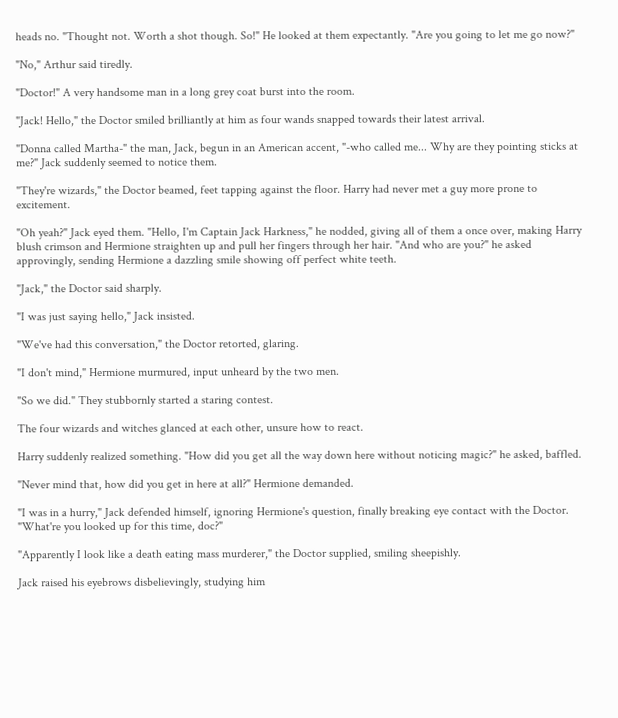heads no. "Thought not. Worth a shot though. So!" He looked at them expectantly. "Are you going to let me go now?"

"No," Arthur said tiredly.

"Doctor!" A very handsome man in a long grey coat burst into the room.

"Jack! Hello," the Doctor smiled brilliantly at him as four wands snapped towards their latest arrival.

"Donna called Martha-" the man, Jack, begun in an American accent, "-who called me... Why are they pointing sticks at me?" Jack suddenly seemed to notice them.

"They're wizards," the Doctor beamed, feet tapping against the floor. Harry had never met a guy more prone to excitement.

"Oh yeah?" Jack eyed them. "Hello, I'm Captain Jack Harkness," he nodded, giving all of them a once over, making Harry blush crimson and Hermione straighten up and pull her fingers through her hair. "And who are you?" he asked approvingly, sending Hermione a dazzling smile showing off perfect white teeth.

"Jack," the Doctor said sharply.

"I was just saying hello," Jack insisted.

"We've had this conversation," the Doctor retorted, glaring.

"I don't mind," Hermione murmured, input unheard by the two men.

"So we did." They stubbornly started a staring contest.

The four wizards and witches glanced at each other, unsure how to react.

Harry suddenly realized something. "How did you get all the way down here without noticing magic?" he asked, baffled.

"Never mind that, how did you get in here at all?" Hermione demanded.

"I was in a hurry," Jack defended himself, ignoring Hermione's question, finally breaking eye contact with the Doctor. "What're you looked up for this time, doc?"

"Apparently I look like a death eating mass murderer," the Doctor supplied, smiling sheepishly.

Jack raised his eyebrows disbelievingly, studying him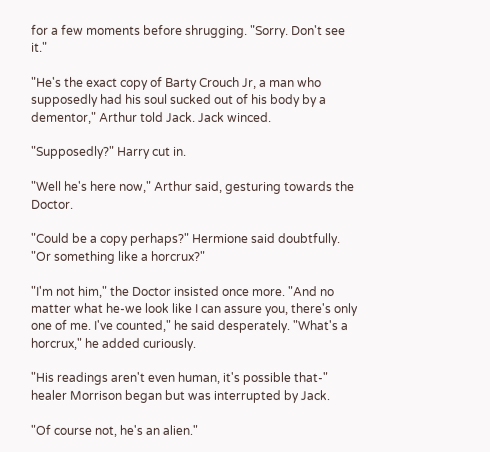for a few moments before shrugging. "Sorry. Don't see it."

"He's the exact copy of Barty Crouch Jr, a man who supposedly had his soul sucked out of his body by a dementor," Arthur told Jack. Jack winced.

"Supposedly?" Harry cut in.

"Well he's here now," Arthur said, gesturing towards the Doctor.

"Could be a copy perhaps?" Hermione said doubtfully. "Or something like a horcrux?"

"I'm not him," the Doctor insisted once more. "And no matter what he-we look like I can assure you, there's only one of me. I've counted," he said desperately. "What's a horcrux," he added curiously.

"His readings aren't even human, it's possible that-" healer Morrison began but was interrupted by Jack.

"Of course not, he's an alien."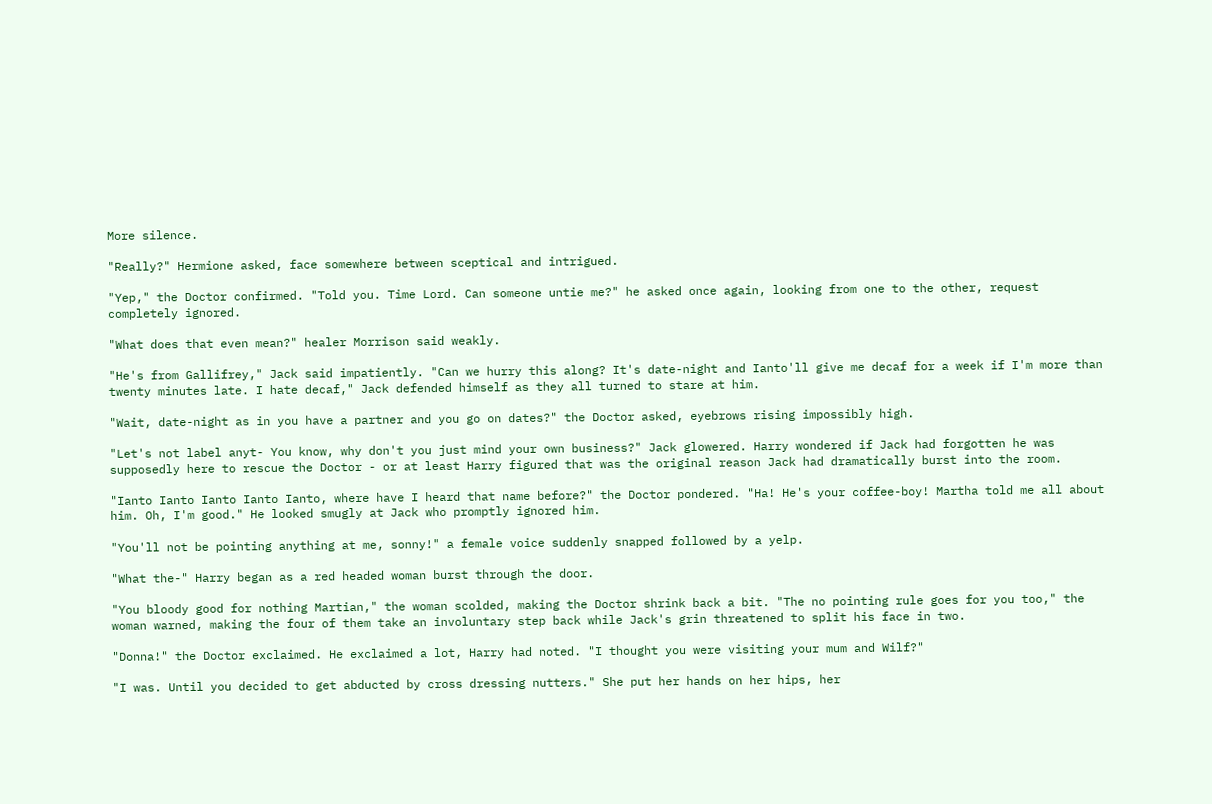More silence.

"Really?" Hermione asked, face somewhere between sceptical and intrigued.

"Yep," the Doctor confirmed. "Told you. Time Lord. Can someone untie me?" he asked once again, looking from one to the other, request completely ignored.

"What does that even mean?" healer Morrison said weakly.

"He's from Gallifrey," Jack said impatiently. "Can we hurry this along? It's date-night and Ianto'll give me decaf for a week if I'm more than twenty minutes late. I hate decaf," Jack defended himself as they all turned to stare at him.

"Wait, date-night as in you have a partner and you go on dates?" the Doctor asked, eyebrows rising impossibly high.

"Let's not label anyt- You know, why don't you just mind your own business?" Jack glowered. Harry wondered if Jack had forgotten he was supposedly here to rescue the Doctor - or at least Harry figured that was the original reason Jack had dramatically burst into the room.

"Ianto Ianto Ianto Ianto Ianto, where have I heard that name before?" the Doctor pondered. "Ha! He's your coffee-boy! Martha told me all about him. Oh, I'm good." He looked smugly at Jack who promptly ignored him.

"You'll not be pointing anything at me, sonny!" a female voice suddenly snapped followed by a yelp.

"What the-" Harry began as a red headed woman burst through the door.

"You bloody good for nothing Martian," the woman scolded, making the Doctor shrink back a bit. "The no pointing rule goes for you too," the woman warned, making the four of them take an involuntary step back while Jack's grin threatened to split his face in two.

"Donna!" the Doctor exclaimed. He exclaimed a lot, Harry had noted. "I thought you were visiting your mum and Wilf?"

"I was. Until you decided to get abducted by cross dressing nutters." She put her hands on her hips, her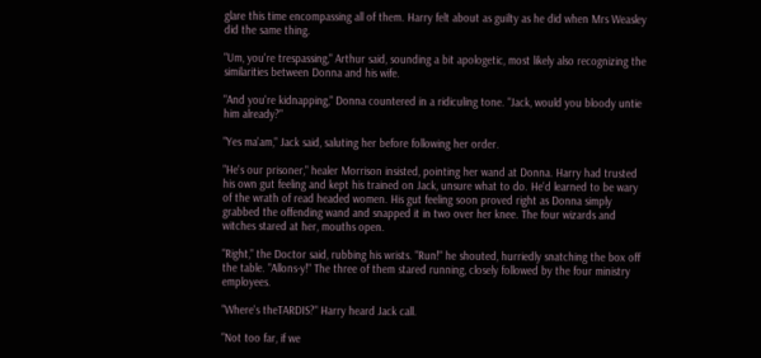glare this time encompassing all of them. Harry felt about as guilty as he did when Mrs Weasley did the same thing.

"Um, you're trespassing," Arthur said, sounding a bit apologetic, most likely also recognizing the similarities between Donna and his wife.

"And you're kidnapping," Donna countered in a ridiculing tone. "Jack, would you bloody untie him already?"

"Yes ma'am," Jack said, saluting her before following her order.

"He's our prisoner," healer Morrison insisted, pointing her wand at Donna. Harry had trusted his own gut feeling and kept his trained on Jack, unsure what to do. He'd learned to be wary of the wrath of read headed women. His gut feeling soon proved right as Donna simply grabbed the offending wand and snapped it in two over her knee. The four wizards and witches stared at her, mouths open.

"Right," the Doctor said, rubbing his wrists. "Run!" he shouted, hurriedly snatching the box off the table. "Allons-y!" The three of them stared running, closely followed by the four ministry employees.

"Where's theTARDIS?" Harry heard Jack call.

"Not too far, if we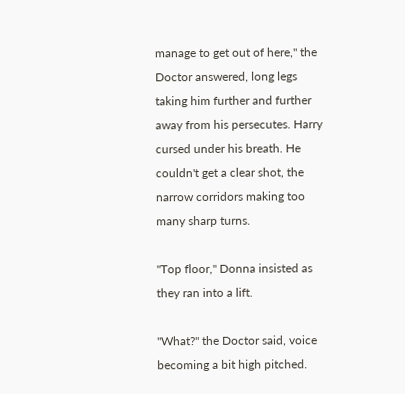manage to get out of here," the Doctor answered, long legs taking him further and further away from his persecutes. Harry cursed under his breath. He couldn't get a clear shot, the narrow corridors making too many sharp turns.

"Top floor," Donna insisted as they ran into a lift.

"What?" the Doctor said, voice becoming a bit high pitched.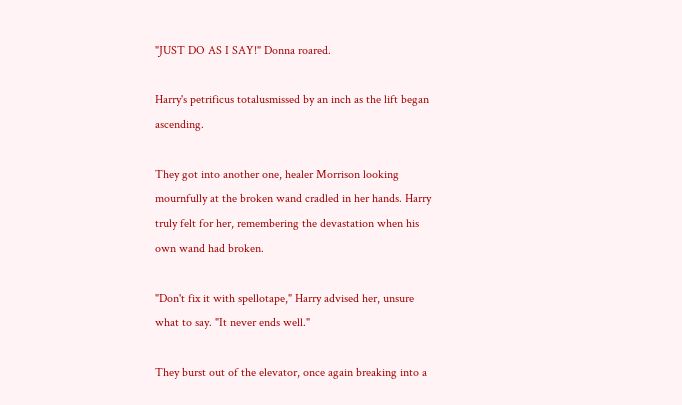"JUST DO AS I SAY!" Donna roared.

Harry's petrificus totalusmissed by an inch as the lift began ascending.

They got into another one, healer Morrison looking mournfully at the broken wand cradled in her hands. Harry truly felt for her, remembering the devastation when his own wand had broken.

"Don't fix it with spellotape," Harry advised her, unsure what to say. "It never ends well."

They burst out of the elevator, once again breaking into a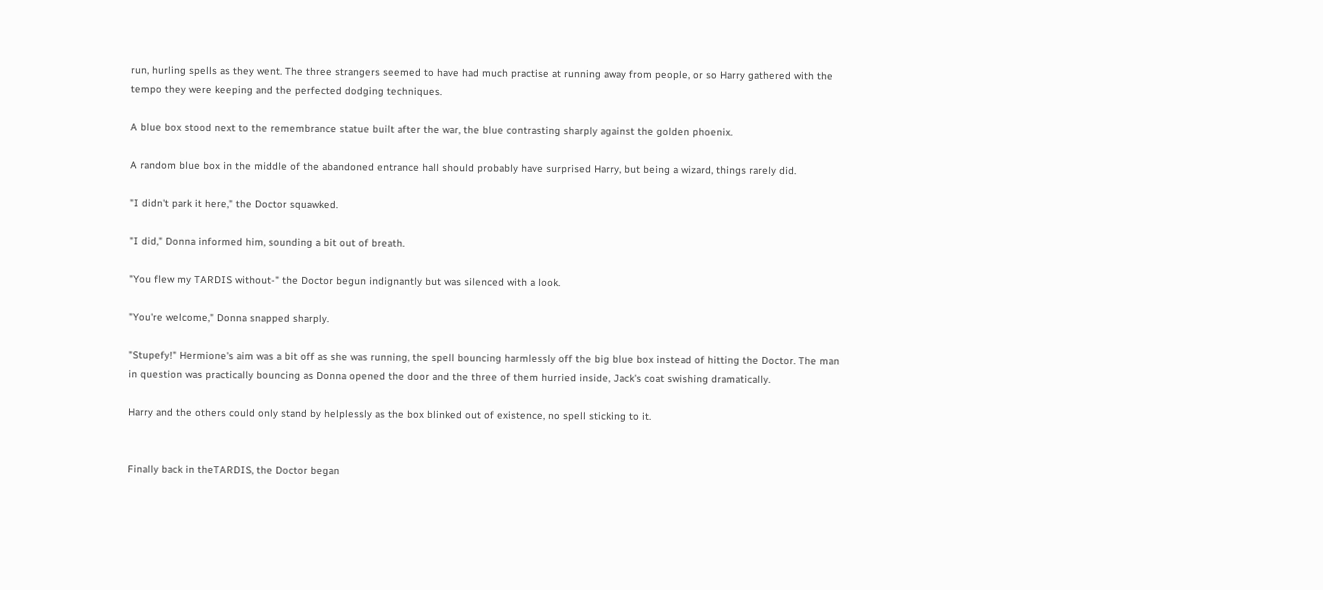run, hurling spells as they went. The three strangers seemed to have had much practise at running away from people, or so Harry gathered with the tempo they were keeping and the perfected dodging techniques.

A blue box stood next to the remembrance statue built after the war, the blue contrasting sharply against the golden phoenix.

A random blue box in the middle of the abandoned entrance hall should probably have surprised Harry, but being a wizard, things rarely did.

"I didn't park it here," the Doctor squawked.

"I did," Donna informed him, sounding a bit out of breath.

"You flew my TARDIS without-" the Doctor begun indignantly but was silenced with a look.

"You're welcome," Donna snapped sharply.

"Stupefy!" Hermione's aim was a bit off as she was running, the spell bouncing harmlessly off the big blue box instead of hitting the Doctor. The man in question was practically bouncing as Donna opened the door and the three of them hurried inside, Jack's coat swishing dramatically.

Harry and the others could only stand by helplessly as the box blinked out of existence, no spell sticking to it.


Finally back in theTARDIS, the Doctor began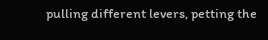pulling different levers, petting the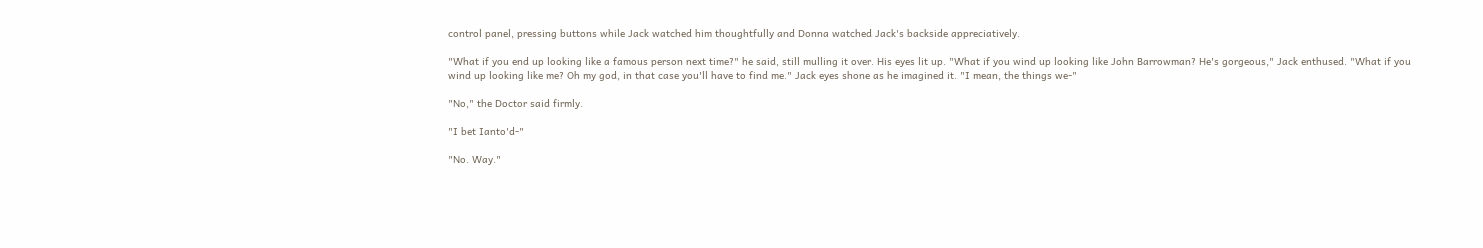control panel, pressing buttons while Jack watched him thoughtfully and Donna watched Jack's backside appreciatively.

"What if you end up looking like a famous person next time?" he said, still mulling it over. His eyes lit up. "What if you wind up looking like John Barrowman? He's gorgeous," Jack enthused. "What if you wind up looking like me? Oh my god, in that case you'll have to find me." Jack eyes shone as he imagined it. "I mean, the things we-"

"No," the Doctor said firmly.

"I bet Ianto'd-"

"No. Way."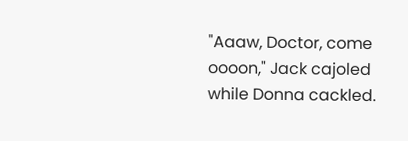"Aaaw, Doctor, come oooon," Jack cajoled while Donna cackled.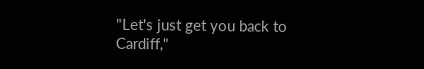"Let's just get you back to Cardiff,"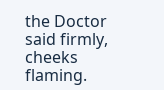the Doctor said firmly, cheeks flaming.